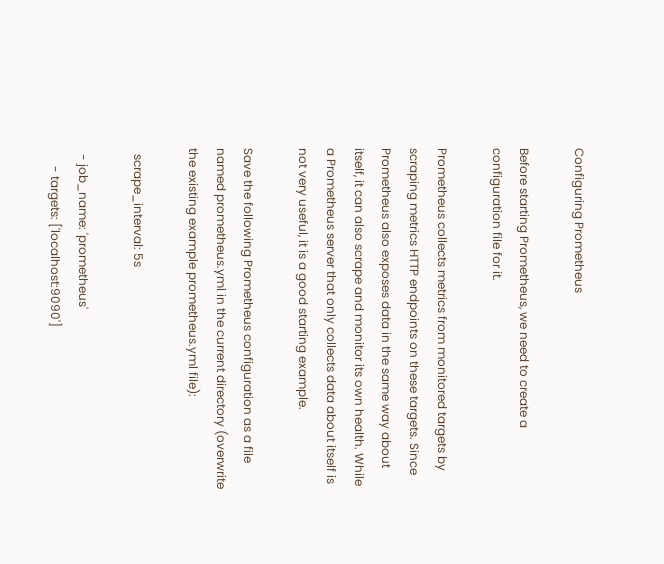Configuring Prometheus

Before starting Prometheus, we need to create a configuration file for it.

Prometheus collects metrics from monitored targets by scraping metrics HTTP endpoints on these targets. Since Prometheus also exposes data in the same way about itself, it can also scrape and monitor its own health. While a Prometheus server that only collects data about itself is not very useful, it is a good starting example.

Save the following Prometheus configuration as a file named prometheus.yml in the current directory (overwrite the existing example prometheus.yml file):

  scrape_interval: 5s

  - job_name: 'prometheus'
      - targets: ['localhost:9090']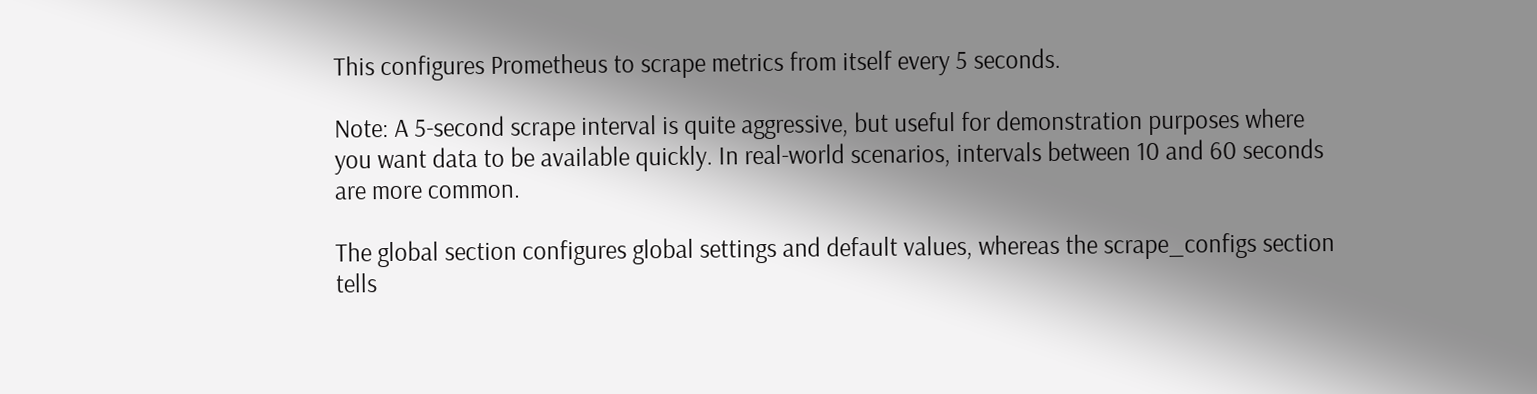This configures Prometheus to scrape metrics from itself every 5 seconds.

Note: A 5-second scrape interval is quite aggressive, but useful for demonstration purposes where you want data to be available quickly. In real-world scenarios, intervals between 10 and 60 seconds are more common.

The global section configures global settings and default values, whereas the scrape_configs section tells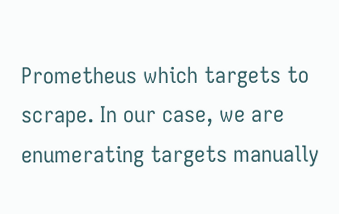Prometheus which targets to scrape. In our case, we are enumerating targets manually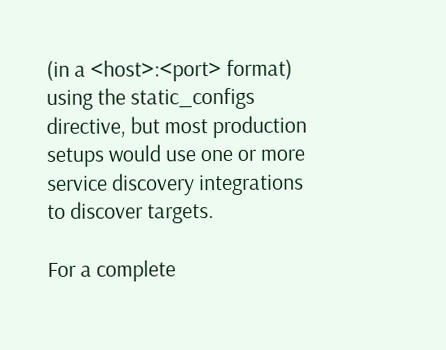(in a <host>:<port> format) using the static_configs directive, but most production setups would use one or more service discovery integrations to discover targets.

For a complete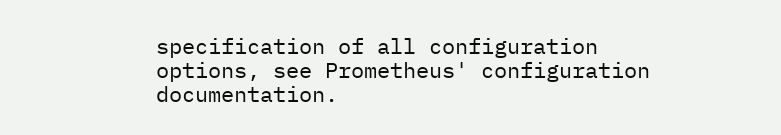specification of all configuration options, see Prometheus' configuration documentation.